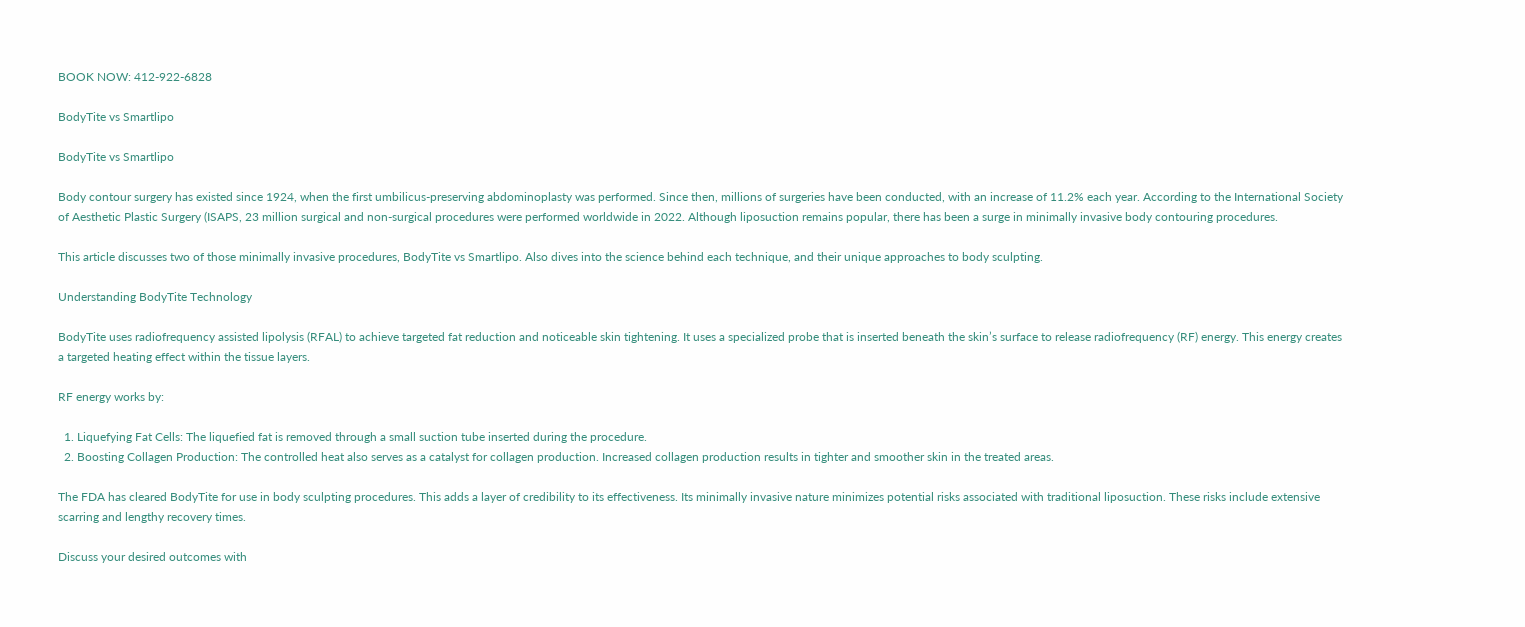BOOK NOW: 412-922-6828

BodyTite vs Smartlipo

BodyTite vs Smartlipo

Body contour surgery has existed since 1924, when the first umbilicus-preserving abdominoplasty was performed. Since then, millions of surgeries have been conducted, with an increase of 11.2% each year. According to the International Society of Aesthetic Plastic Surgery (ISAPS, 23 million surgical and non-surgical procedures were performed worldwide in 2022. Although liposuction remains popular, there has been a surge in minimally invasive body contouring procedures.

This article discusses two of those minimally invasive procedures, BodyTite vs Smartlipo. Also dives into the science behind each technique, and their unique approaches to body sculpting.

Understanding BodyTite Technology

BodyTite uses radiofrequency assisted lipolysis (RFAL) to achieve targeted fat reduction and noticeable skin tightening. It uses a specialized probe that is inserted beneath the skin’s surface to release radiofrequency (RF) energy. This energy creates a targeted heating effect within the tissue layers.

RF energy works by:

  1. Liquefying Fat Cells: The liquefied fat is removed through a small suction tube inserted during the procedure.
  2. Boosting Collagen Production: The controlled heat also serves as a catalyst for collagen production. Increased collagen production results in tighter and smoother skin in the treated areas.

The FDA has cleared BodyTite for use in body sculpting procedures. This adds a layer of credibility to its effectiveness. Its minimally invasive nature minimizes potential risks associated with traditional liposuction. These risks include extensive scarring and lengthy recovery times.

Discuss your desired outcomes with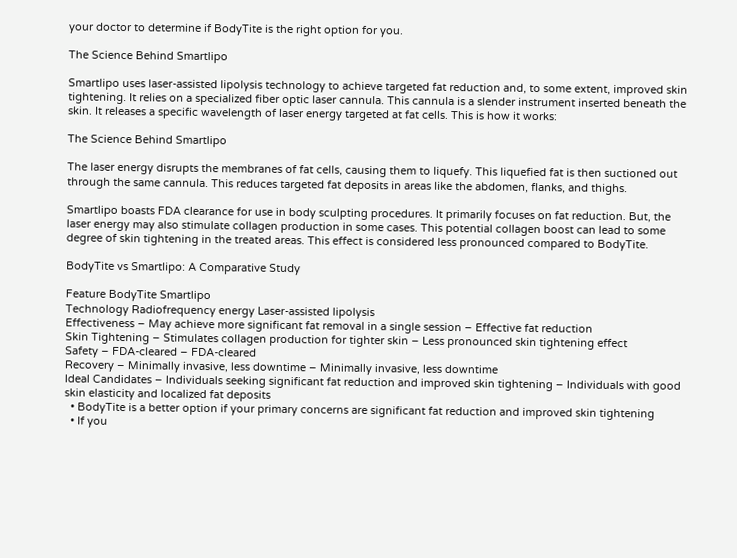your doctor to determine if BodyTite is the right option for you.

The Science Behind Smartlipo

Smartlipo uses laser-assisted lipolysis technology to achieve targeted fat reduction and, to some extent, improved skin tightening. It relies on a specialized fiber optic laser cannula. This cannula is a slender instrument inserted beneath the skin. It releases a specific wavelength of laser energy targeted at fat cells. This is how it works:

The Science Behind Smartlipo

The laser energy disrupts the membranes of fat cells, causing them to liquefy. This liquefied fat is then suctioned out through the same cannula. This reduces targeted fat deposits in areas like the abdomen, flanks, and thighs.

Smartlipo boasts FDA clearance for use in body sculpting procedures. It primarily focuses on fat reduction. But, the laser energy may also stimulate collagen production in some cases. This potential collagen boost can lead to some degree of skin tightening in the treated areas. This effect is considered less pronounced compared to BodyTite.

BodyTite vs Smartlipo: A Comparative Study

Feature BodyTite Smartlipo
Technology Radiofrequency energy Laser-assisted lipolysis
Effectiveness – May achieve more significant fat removal in a single session – Effective fat reduction
Skin Tightening – Stimulates collagen production for tighter skin – Less pronounced skin tightening effect
Safety – FDA-cleared – FDA-cleared
Recovery – Minimally invasive, less downtime – Minimally invasive, less downtime
Ideal Candidates – Individuals seeking significant fat reduction and improved skin tightening – Individuals with good skin elasticity and localized fat deposits
  • BodyTite is a better option if your primary concerns are significant fat reduction and improved skin tightening
  • If you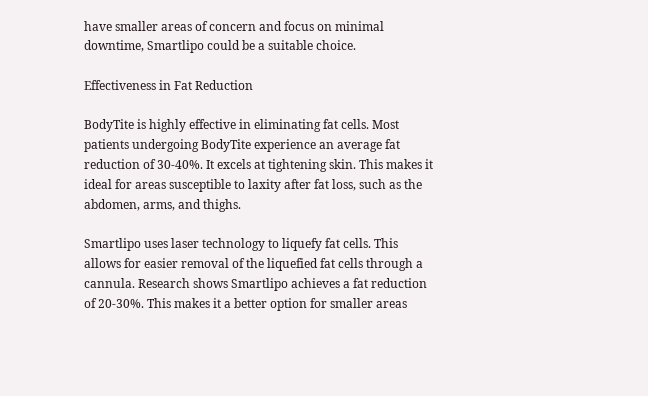have smaller areas of concern and focus on minimal downtime, Smartlipo could be a suitable choice.

Effectiveness in Fat Reduction

BodyTite is highly effective in eliminating fat cells. Most patients undergoing BodyTite experience an average fat reduction of 30-40%. It excels at tightening skin. This makes it ideal for areas susceptible to laxity after fat loss, such as the abdomen, arms, and thighs.

Smartlipo uses laser technology to liquefy fat cells. This allows for easier removal of the liquefied fat cells through a cannula. Research shows Smartlipo achieves a fat reduction of 20-30%. This makes it a better option for smaller areas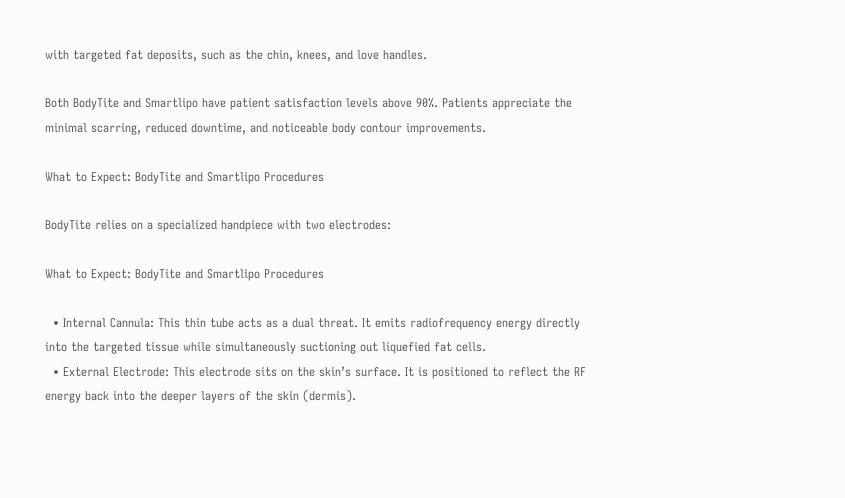with targeted fat deposits, such as the chin, knees, and love handles.

Both BodyTite and Smartlipo have patient satisfaction levels above 90%. Patients appreciate the minimal scarring, reduced downtime, and noticeable body contour improvements.

What to Expect: BodyTite and Smartlipo Procedures

BodyTite relies on a specialized handpiece with two electrodes:

What to Expect: BodyTite and Smartlipo Procedures

  • Internal Cannula: This thin tube acts as a dual threat. It emits radiofrequency energy directly into the targeted tissue while simultaneously suctioning out liquefied fat cells.
  • External Electrode: This electrode sits on the skin’s surface. It is positioned to reflect the RF energy back into the deeper layers of the skin (dermis).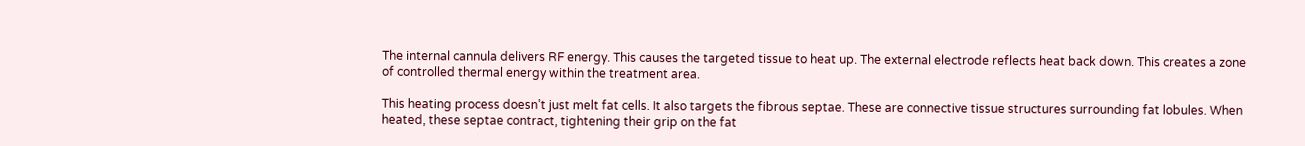The internal cannula delivers RF energy. This causes the targeted tissue to heat up. The external electrode reflects heat back down. This creates a zone of controlled thermal energy within the treatment area.

This heating process doesn’t just melt fat cells. It also targets the fibrous septae. These are connective tissue structures surrounding fat lobules. When heated, these septae contract, tightening their grip on the fat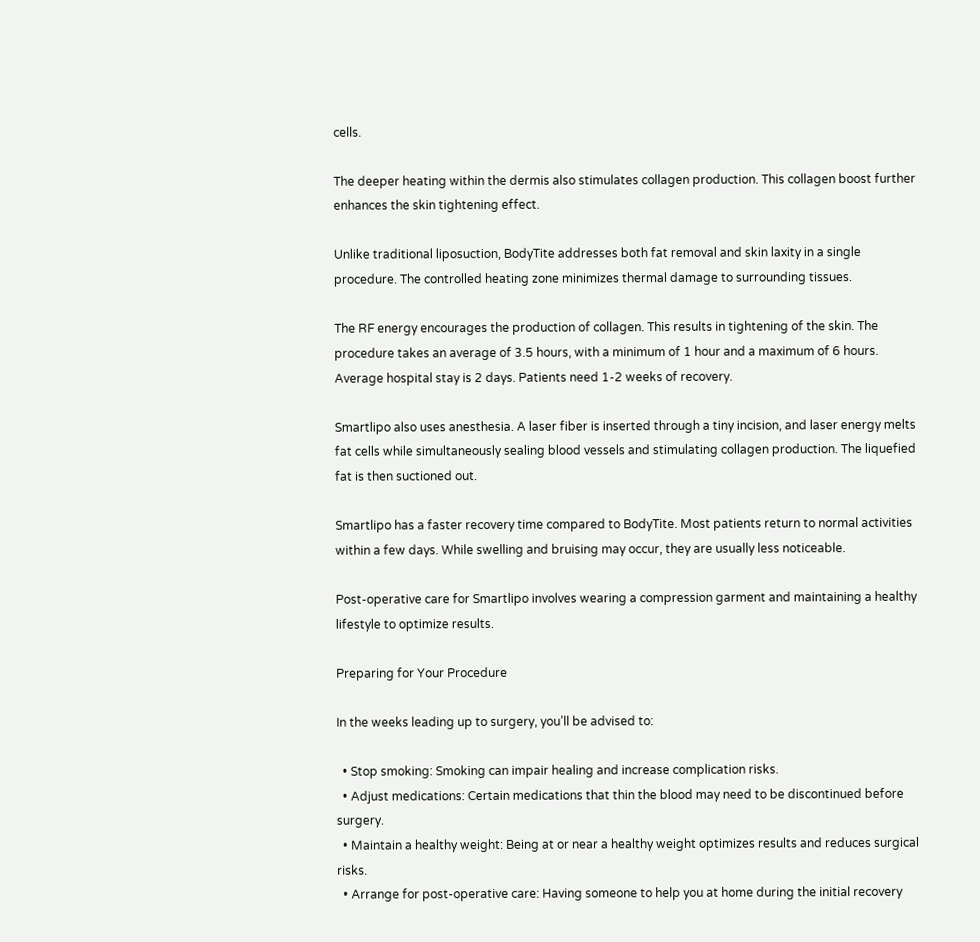cells.

The deeper heating within the dermis also stimulates collagen production. This collagen boost further enhances the skin tightening effect.

Unlike traditional liposuction, BodyTite addresses both fat removal and skin laxity in a single procedure. The controlled heating zone minimizes thermal damage to surrounding tissues.

The RF energy encourages the production of collagen. This results in tightening of the skin. The procedure takes an average of 3.5 hours, with a minimum of 1 hour and a maximum of 6 hours. Average hospital stay is 2 days. Patients need 1-2 weeks of recovery.

Smartlipo also uses anesthesia. A laser fiber is inserted through a tiny incision, and laser energy melts fat cells while simultaneously sealing blood vessels and stimulating collagen production. The liquefied fat is then suctioned out.

Smartlipo has a faster recovery time compared to BodyTite. Most patients return to normal activities within a few days. While swelling and bruising may occur, they are usually less noticeable.

Post-operative care for Smartlipo involves wearing a compression garment and maintaining a healthy lifestyle to optimize results.

Preparing for Your Procedure

In the weeks leading up to surgery, you’ll be advised to:

  • Stop smoking: Smoking can impair healing and increase complication risks.
  • Adjust medications: Certain medications that thin the blood may need to be discontinued before surgery.
  • Maintain a healthy weight: Being at or near a healthy weight optimizes results and reduces surgical risks.
  • Arrange for post-operative care: Having someone to help you at home during the initial recovery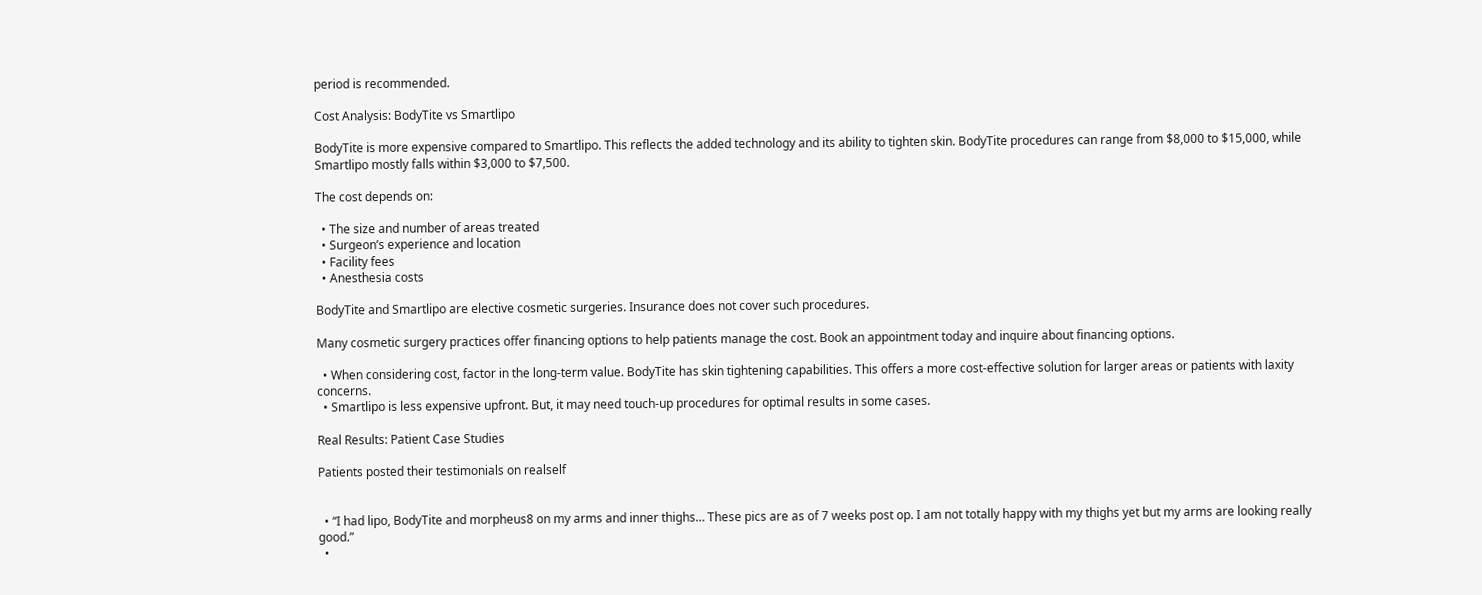period is recommended.

Cost Analysis: BodyTite vs Smartlipo

BodyTite is more expensive compared to Smartlipo. This reflects the added technology and its ability to tighten skin. BodyTite procedures can range from $8,000 to $15,000, while Smartlipo mostly falls within $3,000 to $7,500.

The cost depends on:

  • The size and number of areas treated
  • Surgeon’s experience and location
  • Facility fees
  • Anesthesia costs

BodyTite and Smartlipo are elective cosmetic surgeries. Insurance does not cover such procedures.

Many cosmetic surgery practices offer financing options to help patients manage the cost. Book an appointment today and inquire about financing options.

  • When considering cost, factor in the long-term value. BodyTite has skin tightening capabilities. This offers a more cost-effective solution for larger areas or patients with laxity concerns.
  • Smartlipo is less expensive upfront. But, it may need touch-up procedures for optimal results in some cases.

Real Results: Patient Case Studies

Patients posted their testimonials on realself


  • “I had lipo, BodyTite and morpheus8 on my arms and inner thighs… These pics are as of 7 weeks post op. I am not totally happy with my thighs yet but my arms are looking really good.”
  •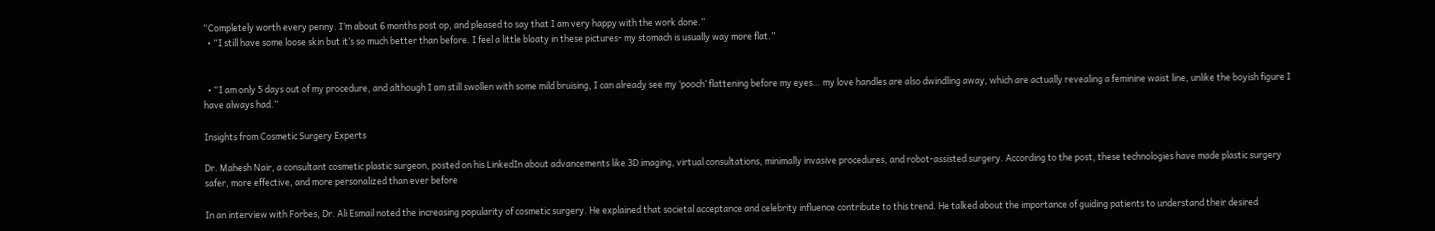“Completely worth every penny. I’m about 6 months post op, and pleased to say that I am very happy with the work done.”
  • “I still have some loose skin but it’s so much better than before. I feel a little bloaty in these pictures- my stomach is usually way more flat.”


  • “I am only 5 days out of my procedure, and although I am still swollen with some mild bruising, I can already see my ‘pooch’ flattening before my eyes… my love handles are also dwindling away, which are actually revealing a feminine waist line, unlike the boyish figure I have always had.”

Insights from Cosmetic Surgery Experts

Dr. Mahesh Nair, a consultant cosmetic plastic surgeon, posted on his LinkedIn about advancements like 3D imaging, virtual consultations, minimally invasive procedures, and robot-assisted surgery. According to the post, these technologies have made plastic surgery safer, more effective, and more personalized than ever before

In an interview with Forbes, Dr. Ali Esmail noted the increasing popularity of cosmetic surgery. He explained that societal acceptance and celebrity influence contribute to this trend. He talked about the importance of guiding patients to understand their desired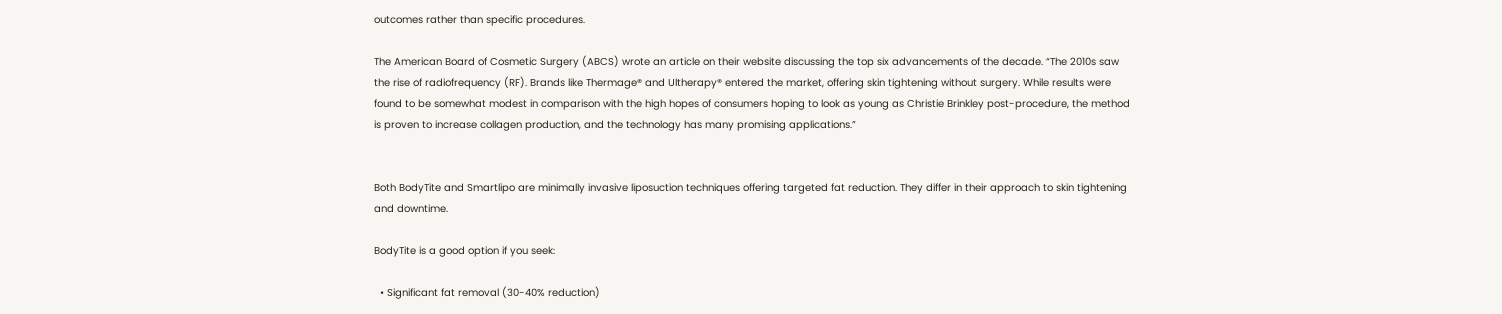outcomes rather than specific procedures.

The American Board of Cosmetic Surgery (ABCS) wrote an article on their website discussing the top six advancements of the decade. “The 2010s saw the rise of radiofrequency (RF). Brands like Thermage® and Ultherapy® entered the market, offering skin tightening without surgery. While results were found to be somewhat modest in comparison with the high hopes of consumers hoping to look as young as Christie Brinkley post-procedure, the method is proven to increase collagen production, and the technology has many promising applications.”


Both BodyTite and Smartlipo are minimally invasive liposuction techniques offering targeted fat reduction. They differ in their approach to skin tightening and downtime.

BodyTite is a good option if you seek:

  • Significant fat removal (30-40% reduction)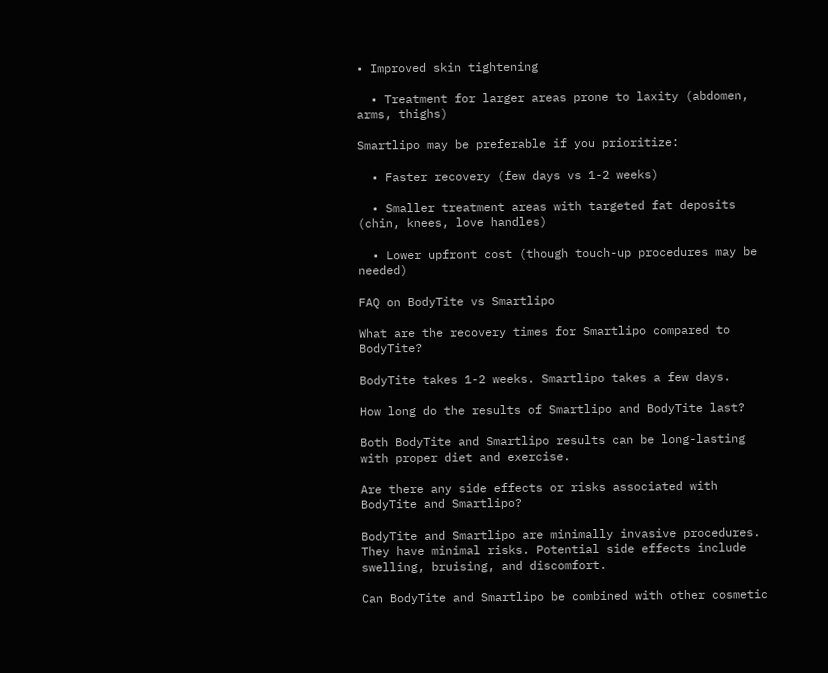• Improved skin tightening

  • Treatment for larger areas prone to laxity (abdomen, arms, thighs)

Smartlipo may be preferable if you prioritize:

  • Faster recovery (few days vs 1-2 weeks)

  • Smaller treatment areas with targeted fat deposits (chin, knees, love handles)

  • Lower upfront cost (though touch-up procedures may be needed)

FAQ on BodyTite vs Smartlipo

What are the recovery times for Smartlipo compared to BodyTite?

BodyTite takes 1-2 weeks. Smartlipo takes a few days.

How long do the results of Smartlipo and BodyTite last?

Both BodyTite and Smartlipo results can be long-lasting with proper diet and exercise.

Are there any side effects or risks associated with BodyTite and Smartlipo?

BodyTite and Smartlipo are minimally invasive procedures. They have minimal risks. Potential side effects include swelling, bruising, and discomfort.

Can BodyTite and Smartlipo be combined with other cosmetic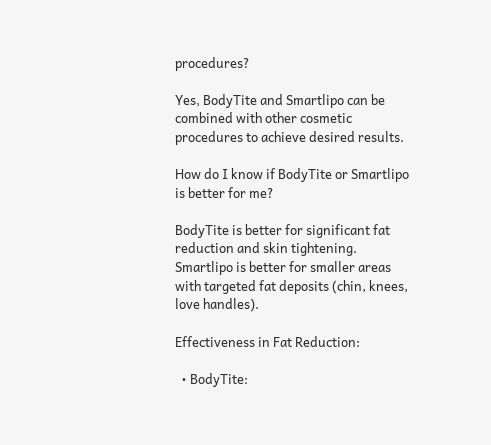procedures?

Yes, BodyTite and Smartlipo can be combined with other cosmetic procedures to achieve desired results.

How do I know if BodyTite or Smartlipo is better for me?

BodyTite is better for significant fat reduction and skin tightening.
Smartlipo is better for smaller areas with targeted fat deposits (chin, knees, love handles).

Effectiveness in Fat Reduction:

  • BodyTite: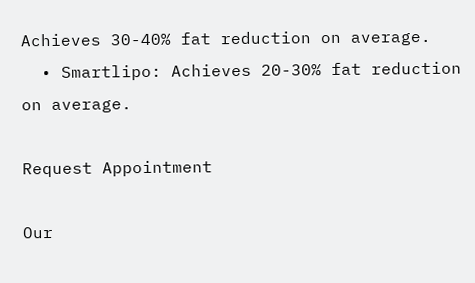Achieves 30-40% fat reduction on average.
  • Smartlipo: Achieves 20-30% fat reduction on average.

Request Appointment

Our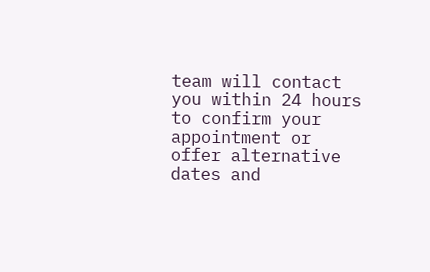team will contact you within 24 hours to confirm your appointment or offer alternative dates and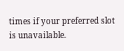times if your preferred slot is unavailable.